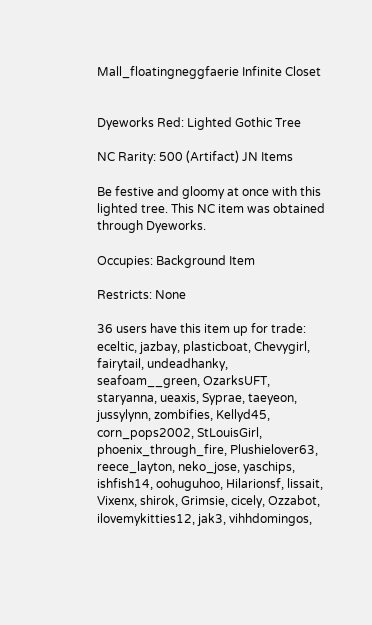Mall_floatingneggfaerie Infinite Closet


Dyeworks Red: Lighted Gothic Tree

NC Rarity: 500 (Artifact) JN Items

Be festive and gloomy at once with this lighted tree. This NC item was obtained through Dyeworks.

Occupies: Background Item

Restricts: None

36 users have this item up for trade: eceltic, jazbay, plasticboat, Chevygirl, fairytail, undeadhanky, seafoam__green, OzarksUFT, staryanna, ueaxis, Syprae, taeyeon, jussylynn, zombifies, Kellyd45, corn_pops2002, StLouisGirl, phoenix_through_fire, Plushielover63, reece_layton, neko_jose, yaschips, ishfish14, oohuguhoo, Hilarionsf, lissait, Vixenx, shirok, Grimsie, cicely, Ozzabot, ilovemykitties12, jak3, vihhdomingos,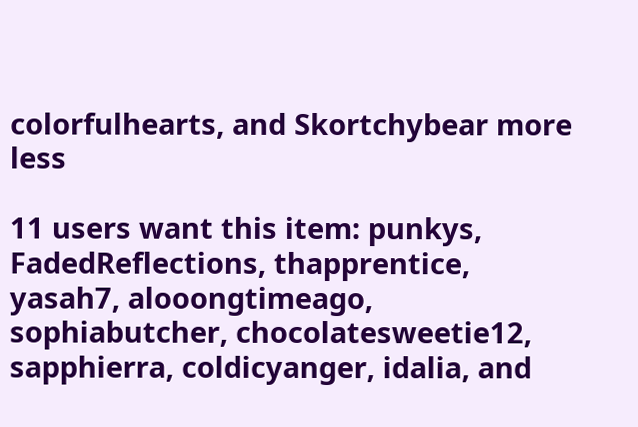colorfulhearts, and Skortchybear more less

11 users want this item: punkys, FadedReflections, thapprentice, yasah7, alooongtimeago, sophiabutcher, chocolatesweetie12, sapphierra, coldicyanger, idalia, and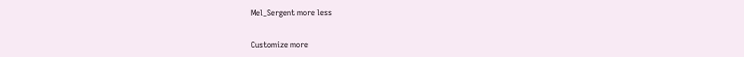Mel_Sergent more less


Customize more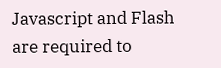Javascript and Flash are required to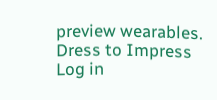preview wearables.
Dress to Impress
Log in